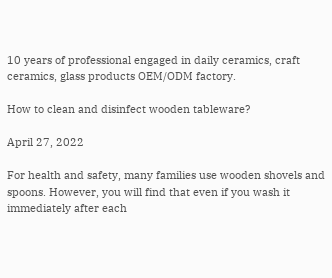10 years of professional engaged in daily ceramics, craft ceramics, glass products OEM/ODM factory.

How to clean and disinfect wooden tableware?

April 27, 2022

For health and safety, many families use wooden shovels and spoons. However, you will find that even if you wash it immediately after each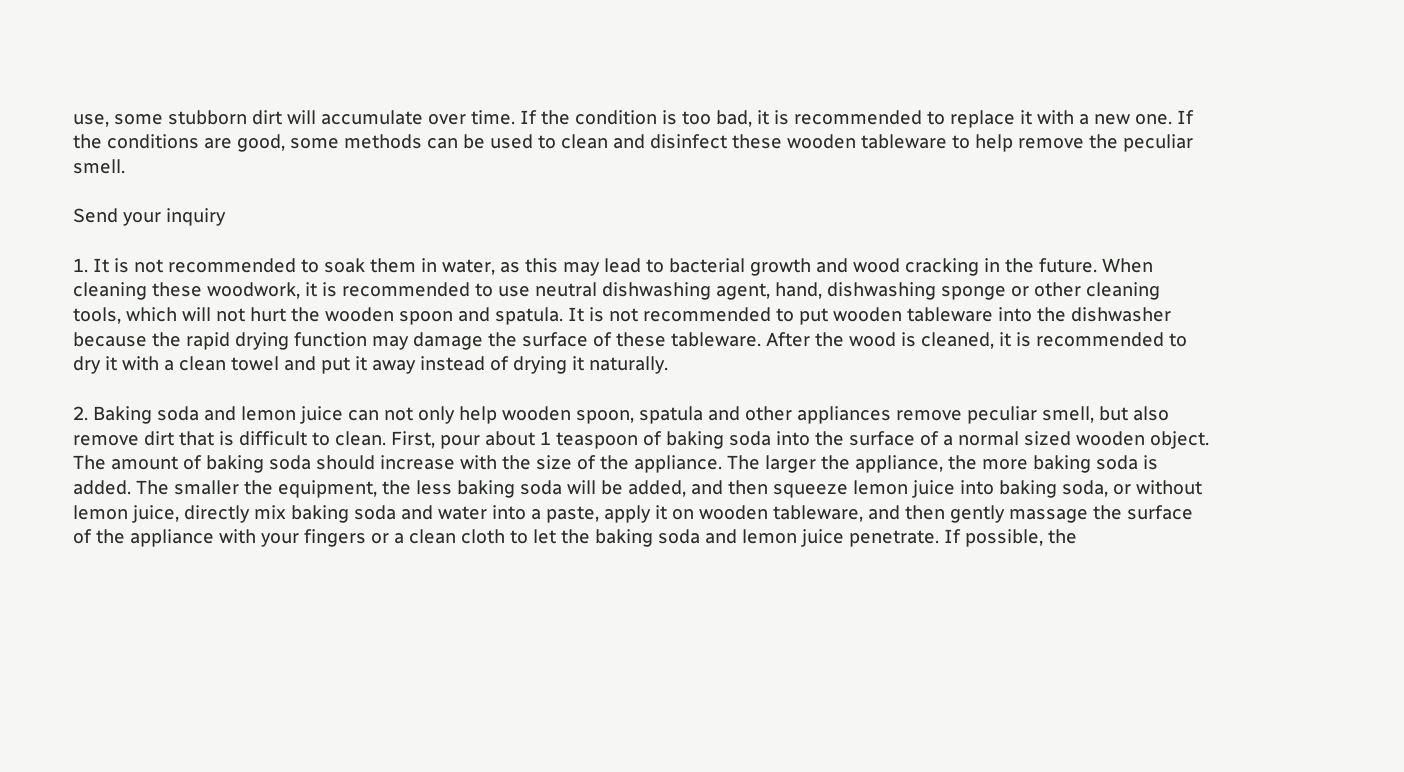use, some stubborn dirt will accumulate over time. If the condition is too bad, it is recommended to replace it with a new one. If the conditions are good, some methods can be used to clean and disinfect these wooden tableware to help remove the peculiar smell.

Send your inquiry

1. It is not recommended to soak them in water, as this may lead to bacterial growth and wood cracking in the future. When cleaning these woodwork, it is recommended to use neutral dishwashing agent, hand, dishwashing sponge or other cleaning tools, which will not hurt the wooden spoon and spatula. It is not recommended to put wooden tableware into the dishwasher because the rapid drying function may damage the surface of these tableware. After the wood is cleaned, it is recommended to dry it with a clean towel and put it away instead of drying it naturally.

2. Baking soda and lemon juice can not only help wooden spoon, spatula and other appliances remove peculiar smell, but also remove dirt that is difficult to clean. First, pour about 1 teaspoon of baking soda into the surface of a normal sized wooden object. The amount of baking soda should increase with the size of the appliance. The larger the appliance, the more baking soda is added. The smaller the equipment, the less baking soda will be added, and then squeeze lemon juice into baking soda, or without lemon juice, directly mix baking soda and water into a paste, apply it on wooden tableware, and then gently massage the surface of the appliance with your fingers or a clean cloth to let the baking soda and lemon juice penetrate. If possible, the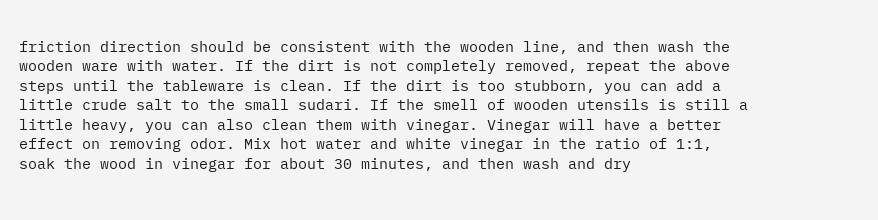friction direction should be consistent with the wooden line, and then wash the wooden ware with water. If the dirt is not completely removed, repeat the above steps until the tableware is clean. If the dirt is too stubborn, you can add a little crude salt to the small sudari. If the smell of wooden utensils is still a little heavy, you can also clean them with vinegar. Vinegar will have a better effect on removing odor. Mix hot water and white vinegar in the ratio of 1:1, soak the wood in vinegar for about 30 minutes, and then wash and dry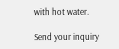with hot water.

Send your inquiry